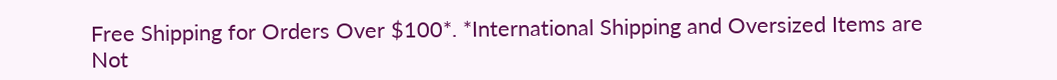Free Shipping for Orders Over $100*. *International Shipping and Oversized Items are Not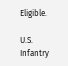Eligible.

U.S. Infantry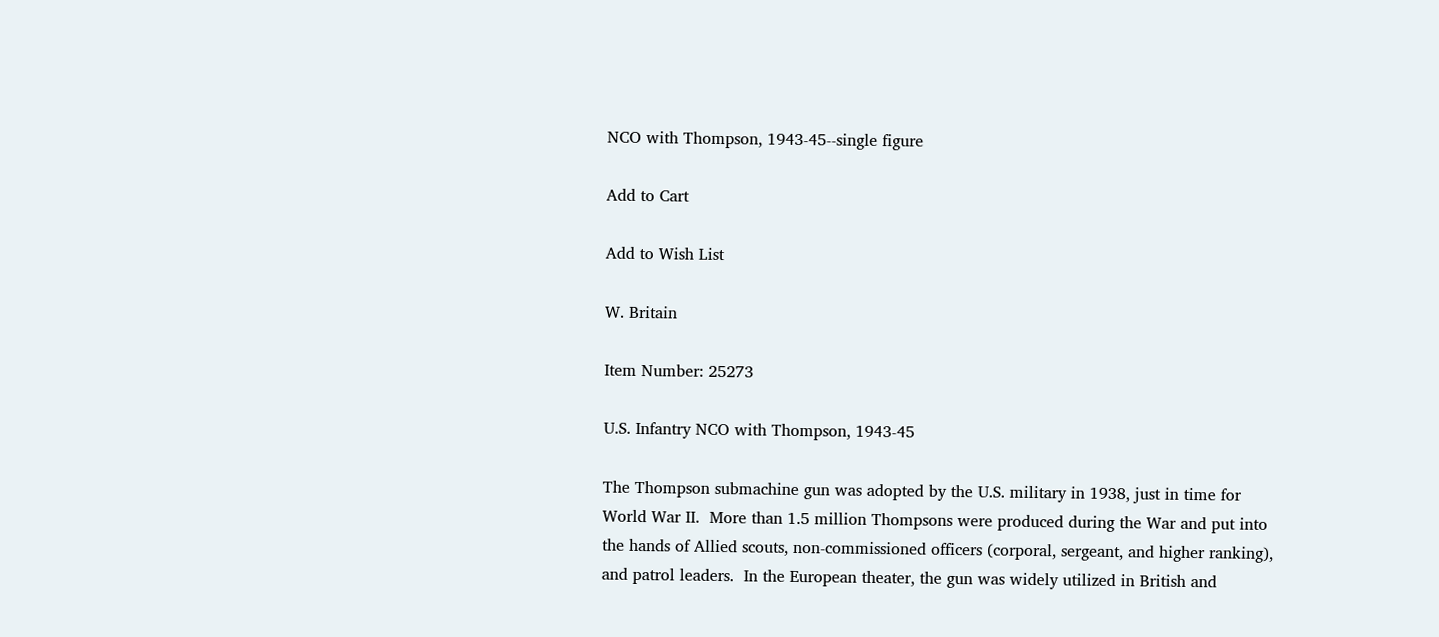NCO with Thompson, 1943-45--single figure

Add to Cart

Add to Wish List

W. Britain

Item Number: 25273

U.S. Infantry NCO with Thompson, 1943-45

The Thompson submachine gun was adopted by the U.S. military in 1938, just in time for World War II.  More than 1.5 million Thompsons were produced during the War and put into the hands of Allied scouts, non-commissioned officers (corporal, sergeant, and higher ranking), and patrol leaders.  In the European theater, the gun was widely utilized in British and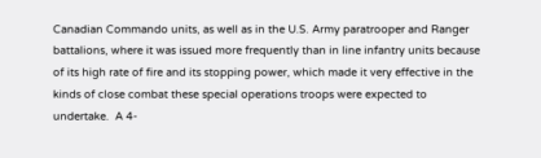Canadian Commando units, as well as in the U.S. Army paratrooper and Ranger battalions, where it was issued more frequently than in line infantry units because of its high rate of fire and its stopping power, which made it very effective in the kinds of close combat these special operations troops were expected to undertake.  A 4-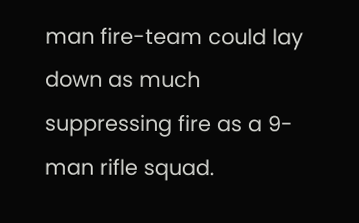man fire-team could lay down as much suppressing fire as a 9-man rifle squad.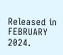Released in FEBRUARY 2024.